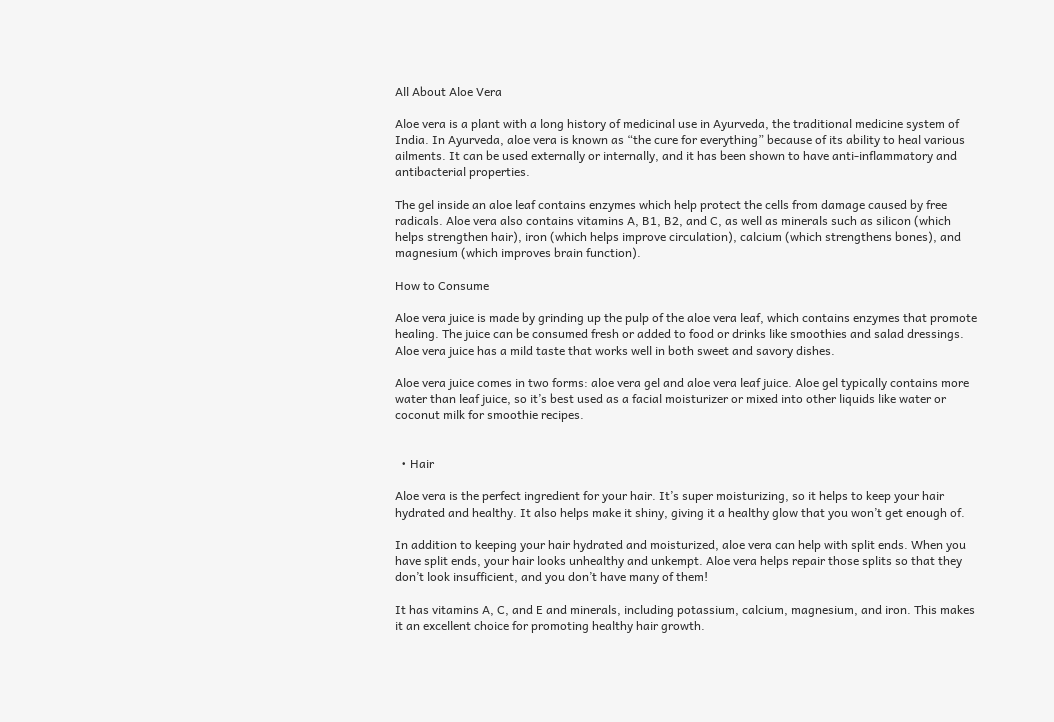All About Aloe Vera

Aloe vera is a plant with a long history of medicinal use in Ayurveda, the traditional medicine system of India. In Ayurveda, aloe vera is known as “the cure for everything” because of its ability to heal various ailments. It can be used externally or internally, and it has been shown to have anti-inflammatory and antibacterial properties.

The gel inside an aloe leaf contains enzymes which help protect the cells from damage caused by free radicals. Aloe vera also contains vitamins A, B1, B2, and C, as well as minerals such as silicon (which helps strengthen hair), iron (which helps improve circulation), calcium (which strengthens bones), and magnesium (which improves brain function).

How to Consume

Aloe vera juice is made by grinding up the pulp of the aloe vera leaf, which contains enzymes that promote healing. The juice can be consumed fresh or added to food or drinks like smoothies and salad dressings. Aloe vera juice has a mild taste that works well in both sweet and savory dishes.

Aloe vera juice comes in two forms: aloe vera gel and aloe vera leaf juice. Aloe gel typically contains more water than leaf juice, so it’s best used as a facial moisturizer or mixed into other liquids like water or coconut milk for smoothie recipes.


  • Hair

Aloe vera is the perfect ingredient for your hair. It’s super moisturizing, so it helps to keep your hair hydrated and healthy. It also helps make it shiny, giving it a healthy glow that you won’t get enough of.

In addition to keeping your hair hydrated and moisturized, aloe vera can help with split ends. When you have split ends, your hair looks unhealthy and unkempt. Aloe vera helps repair those splits so that they don’t look insufficient, and you don’t have many of them!

It has vitamins A, C, and E and minerals, including potassium, calcium, magnesium, and iron. This makes it an excellent choice for promoting healthy hair growth.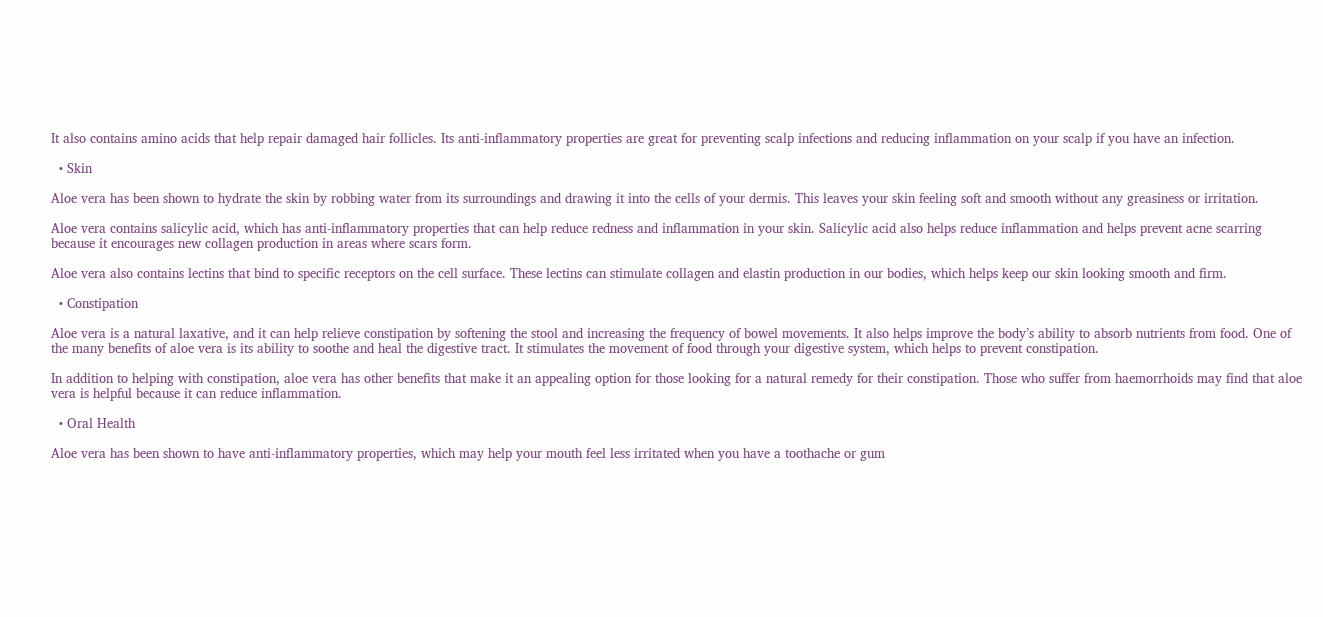It also contains amino acids that help repair damaged hair follicles. Its anti-inflammatory properties are great for preventing scalp infections and reducing inflammation on your scalp if you have an infection.

  • Skin

Aloe vera has been shown to hydrate the skin by robbing water from its surroundings and drawing it into the cells of your dermis. This leaves your skin feeling soft and smooth without any greasiness or irritation.

Aloe vera contains salicylic acid, which has anti-inflammatory properties that can help reduce redness and inflammation in your skin. Salicylic acid also helps reduce inflammation and helps prevent acne scarring because it encourages new collagen production in areas where scars form.

Aloe vera also contains lectins that bind to specific receptors on the cell surface. These lectins can stimulate collagen and elastin production in our bodies, which helps keep our skin looking smooth and firm.

  • Constipation

Aloe vera is a natural laxative, and it can help relieve constipation by softening the stool and increasing the frequency of bowel movements. It also helps improve the body’s ability to absorb nutrients from food. One of the many benefits of aloe vera is its ability to soothe and heal the digestive tract. It stimulates the movement of food through your digestive system, which helps to prevent constipation.

In addition to helping with constipation, aloe vera has other benefits that make it an appealing option for those looking for a natural remedy for their constipation. Those who suffer from haemorrhoids may find that aloe vera is helpful because it can reduce inflammation.

  • Oral Health

Aloe vera has been shown to have anti-inflammatory properties, which may help your mouth feel less irritated when you have a toothache or gum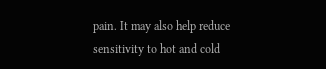pain. It may also help reduce sensitivity to hot and cold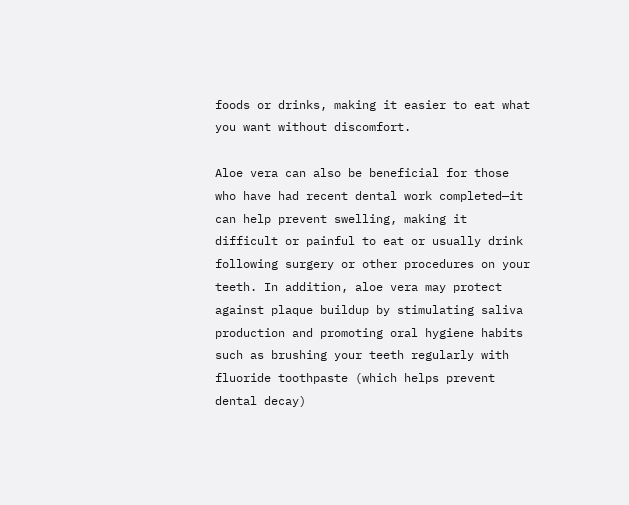foods or drinks, making it easier to eat what you want without discomfort.

Aloe vera can also be beneficial for those who have had recent dental work completed—it can help prevent swelling, making it difficult or painful to eat or usually drink following surgery or other procedures on your teeth. In addition, aloe vera may protect against plaque buildup by stimulating saliva production and promoting oral hygiene habits such as brushing your teeth regularly with fluoride toothpaste (which helps prevent dental decay)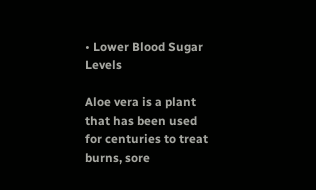• Lower Blood Sugar Levels

Aloe vera is a plant that has been used for centuries to treat burns, sore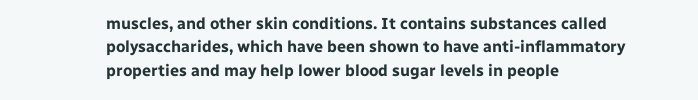muscles, and other skin conditions. It contains substances called polysaccharides, which have been shown to have anti-inflammatory properties and may help lower blood sugar levels in people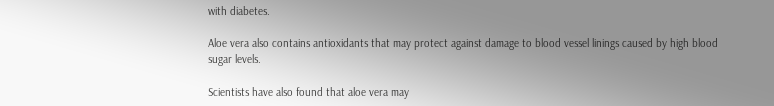with diabetes.

Aloe vera also contains antioxidants that may protect against damage to blood vessel linings caused by high blood sugar levels.

Scientists have also found that aloe vera may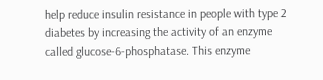help reduce insulin resistance in people with type 2 diabetes by increasing the activity of an enzyme called glucose-6-phosphatase. This enzyme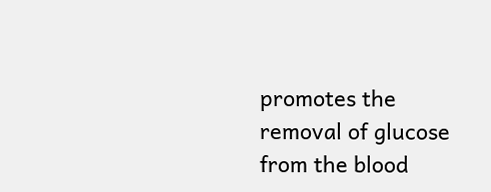promotes the removal of glucose from the blood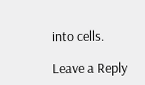into cells.

Leave a Reply